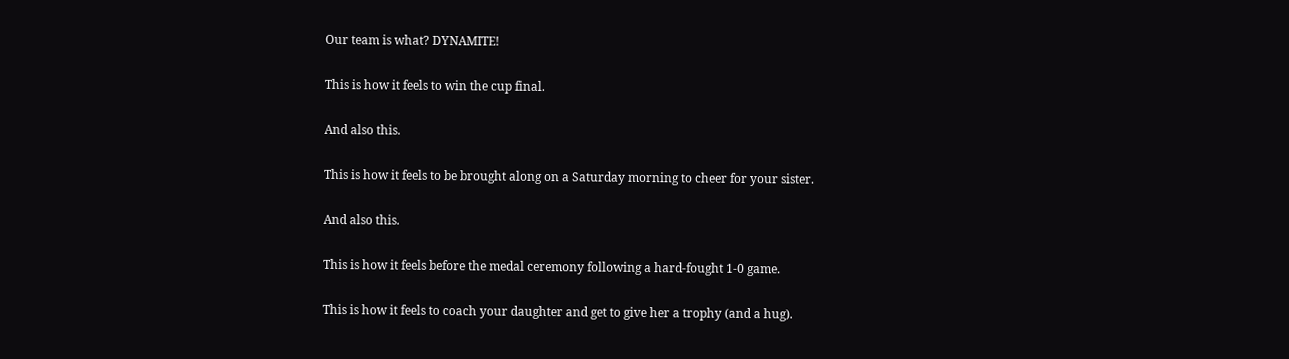Our team is what? DYNAMITE!


This is how it feels to win the cup final.


And also this.


This is how it feels to be brought along on a Saturday morning to cheer for your sister.


And also this.


This is how it feels before the medal ceremony following a hard-fought 1-0 game.


This is how it feels to coach your daughter and get to give her a trophy (and a hug).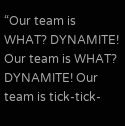“Our team is WHAT? DYNAMITE! Our team is WHAT? DYNAMITE! Our team is tick-tick-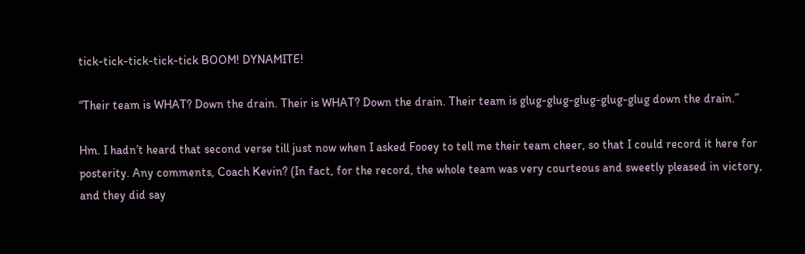tick-tick-tick-tick-tick BOOM! DYNAMITE!

“Their team is WHAT? Down the drain. Their is WHAT? Down the drain. Their team is glug-glug-glug-glug-glug down the drain.”

Hm. I hadn’t heard that second verse till just now when I asked Fooey to tell me their team cheer, so that I could record it here for posterity. Any comments, Coach Kevin? (In fact, for the record, the whole team was very courteous and sweetly pleased in victory, and they did say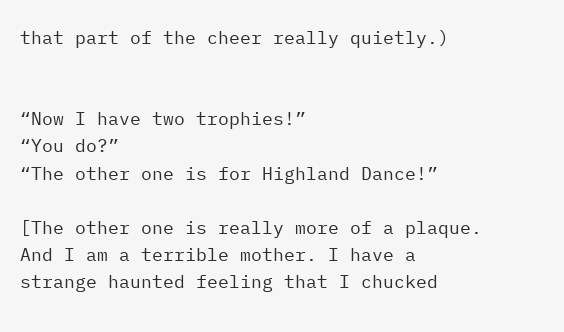that part of the cheer really quietly.)


“Now I have two trophies!”
“You do?”
“The other one is for Highland Dance!”

[The other one is really more of a plaque. And I am a terrible mother. I have a strange haunted feeling that I chucked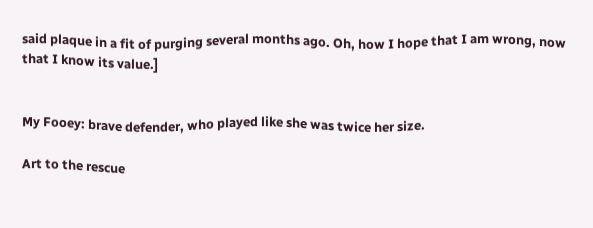said plaque in a fit of purging several months ago. Oh, how I hope that I am wrong, now that I know its value.]


My Fooey: brave defender, who played like she was twice her size.

Art to the rescue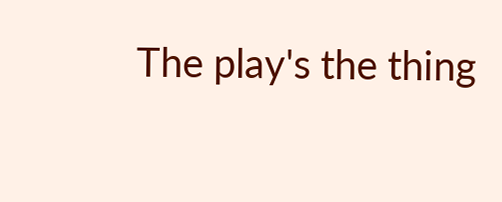The play's the thing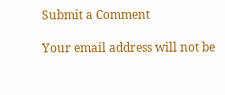Submit a Comment

Your email address will not be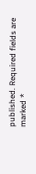published. Required fields are marked *